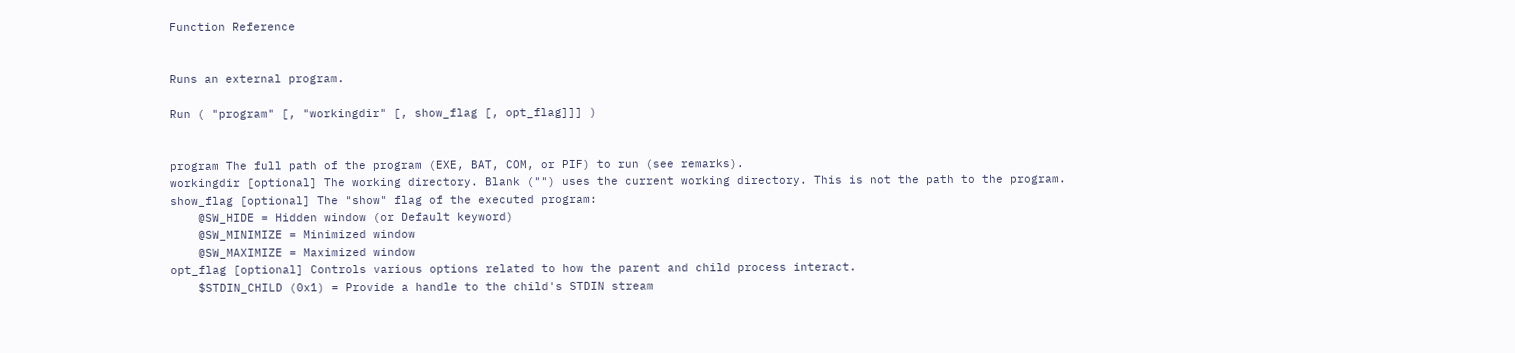Function Reference


Runs an external program.

Run ( "program" [, "workingdir" [, show_flag [, opt_flag]]] )


program The full path of the program (EXE, BAT, COM, or PIF) to run (see remarks).
workingdir [optional] The working directory. Blank ("") uses the current working directory. This is not the path to the program.
show_flag [optional] The "show" flag of the executed program:
    @SW_HIDE = Hidden window (or Default keyword)
    @SW_MINIMIZE = Minimized window
    @SW_MAXIMIZE = Maximized window
opt_flag [optional] Controls various options related to how the parent and child process interact.
    $STDIN_CHILD (0x1) = Provide a handle to the child's STDIN stream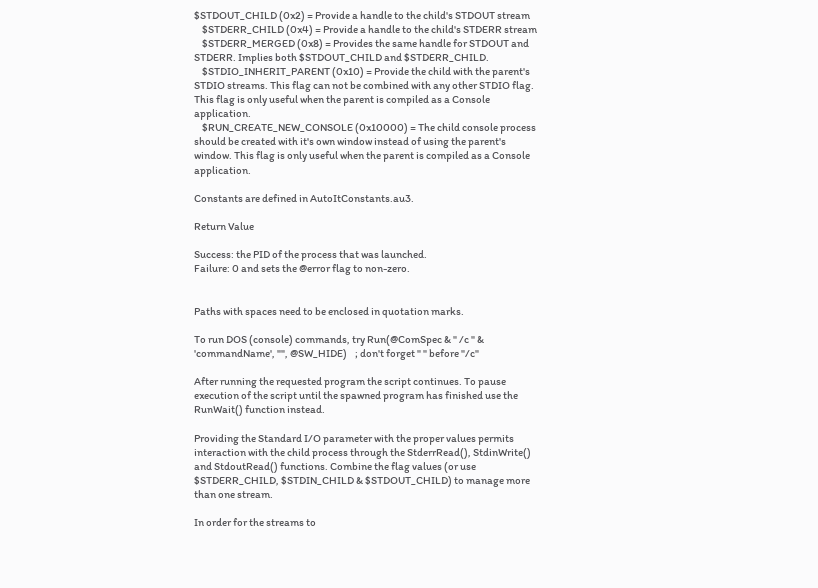$STDOUT_CHILD (0x2) = Provide a handle to the child's STDOUT stream
    $STDERR_CHILD (0x4) = Provide a handle to the child's STDERR stream
    $STDERR_MERGED (0x8) = Provides the same handle for STDOUT and STDERR. Implies both $STDOUT_CHILD and $STDERR_CHILD.
    $STDIO_INHERIT_PARENT (0x10) = Provide the child with the parent's STDIO streams. This flag can not be combined with any other STDIO flag. This flag is only useful when the parent is compiled as a Console application.
    $RUN_CREATE_NEW_CONSOLE (0x10000) = The child console process should be created with it's own window instead of using the parent's window. This flag is only useful when the parent is compiled as a Console application.

Constants are defined in AutoItConstants.au3.

Return Value

Success: the PID of the process that was launched.
Failure: 0 and sets the @error flag to non-zero.


Paths with spaces need to be enclosed in quotation marks.

To run DOS (console) commands, try Run(@ComSpec & " /c " & 'commandName', "", @SW_HIDE)    ; don't forget " " before "/c"

After running the requested program the script continues. To pause execution of the script until the spawned program has finished use the RunWait() function instead.

Providing the Standard I/O parameter with the proper values permits interaction with the child process through the StderrRead(), StdinWrite() and StdoutRead() functions. Combine the flag values (or use $STDERR_CHILD, $STDIN_CHILD & $STDOUT_CHILD) to manage more than one stream.

In order for the streams to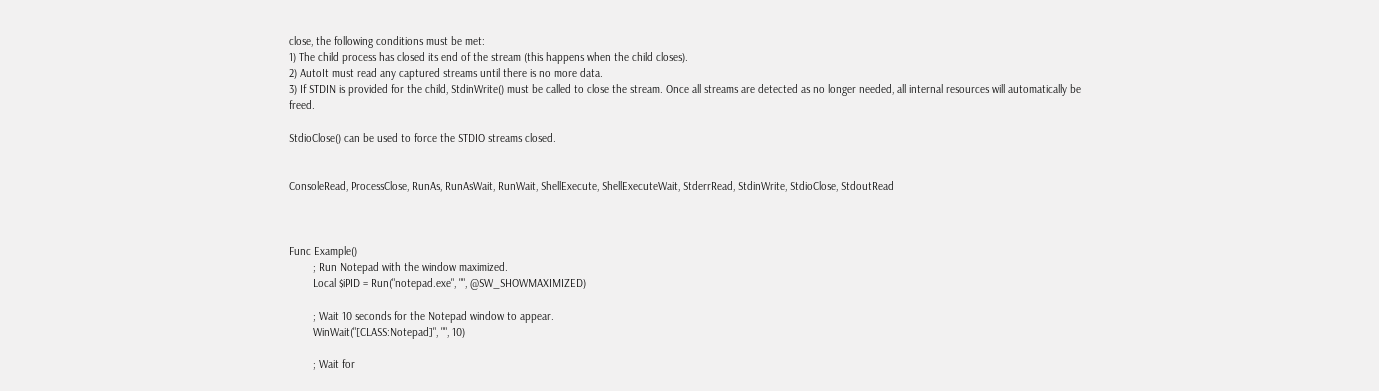close, the following conditions must be met:
1) The child process has closed its end of the stream (this happens when the child closes).
2) AutoIt must read any captured streams until there is no more data.
3) If STDIN is provided for the child, StdinWrite() must be called to close the stream. Once all streams are detected as no longer needed, all internal resources will automatically be freed.

StdioClose() can be used to force the STDIO streams closed.


ConsoleRead, ProcessClose, RunAs, RunAsWait, RunWait, ShellExecute, ShellExecuteWait, StderrRead, StdinWrite, StdioClose, StdoutRead



Func Example()
        ; Run Notepad with the window maximized.
        Local $iPID = Run("notepad.exe", "", @SW_SHOWMAXIMIZED)

        ; Wait 10 seconds for the Notepad window to appear.
        WinWait("[CLASS:Notepad]", "", 10)

        ; Wait for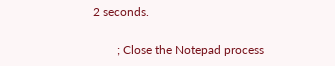2 seconds.

        ; Close the Notepad process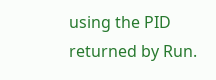using the PID returned by Run.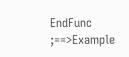EndFunc   ;==>Example